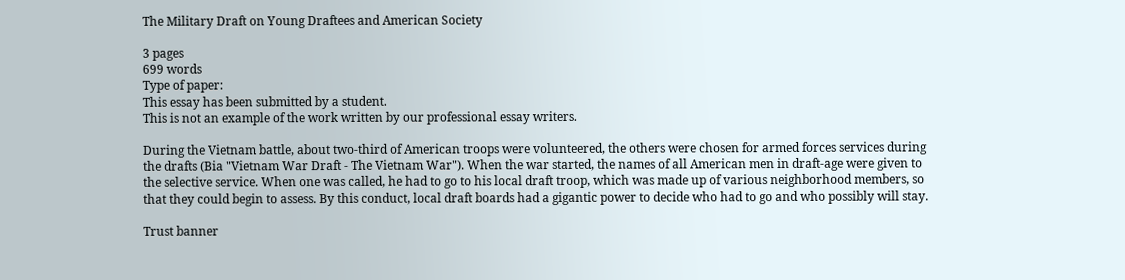The Military Draft on Young Draftees and American Society

3 pages
699 words
Type of paper:
This essay has been submitted by a student.
This is not an example of the work written by our professional essay writers.

During the Vietnam battle, about two-third of American troops were volunteered, the others were chosen for armed forces services during the drafts (Bia "Vietnam War Draft - The Vietnam War"). When the war started, the names of all American men in draft-age were given to the selective service. When one was called, he had to go to his local draft troop, which was made up of various neighborhood members, so that they could begin to assess. By this conduct, local draft boards had a gigantic power to decide who had to go and who possibly will stay.

Trust banner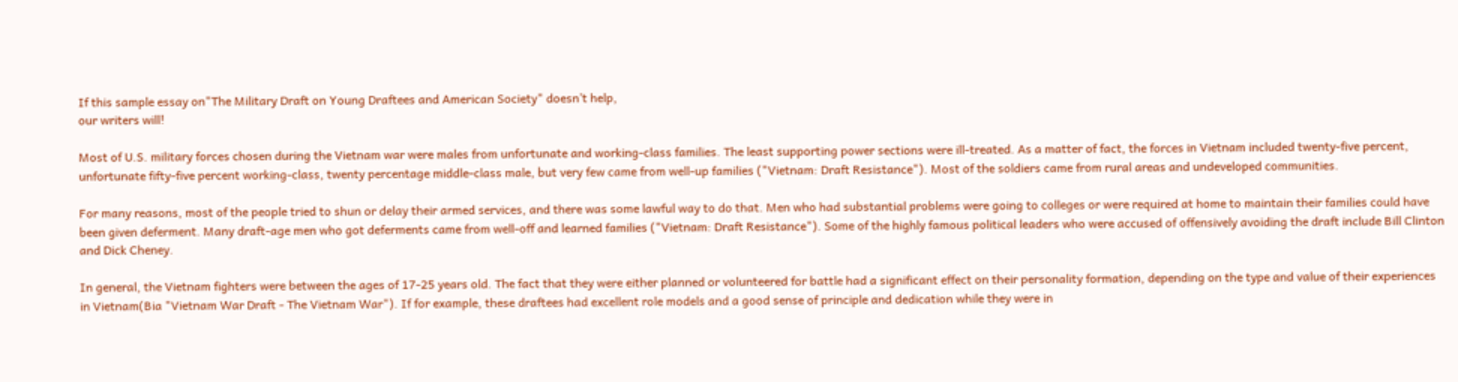If this sample essay on"The Military Draft on Young Draftees and American Society" doesn’t help,
our writers will!

Most of U.S. military forces chosen during the Vietnam war were males from unfortunate and working-class families. The least supporting power sections were ill-treated. As a matter of fact, the forces in Vietnam included twenty-five percent, unfortunate fifty-five percent working-class, twenty percentage middle-class male, but very few came from well-up families ("Vietnam: Draft Resistance"). Most of the soldiers came from rural areas and undeveloped communities.

For many reasons, most of the people tried to shun or delay their armed services, and there was some lawful way to do that. Men who had substantial problems were going to colleges or were required at home to maintain their families could have been given deferment. Many draft-age men who got deferments came from well-off and learned families ("Vietnam: Draft Resistance"). Some of the highly famous political leaders who were accused of offensively avoiding the draft include Bill Clinton and Dick Cheney.

In general, the Vietnam fighters were between the ages of 17-25 years old. The fact that they were either planned or volunteered for battle had a significant effect on their personality formation, depending on the type and value of their experiences in Vietnam(Bia "Vietnam War Draft - The Vietnam War"). If for example, these draftees had excellent role models and a good sense of principle and dedication while they were in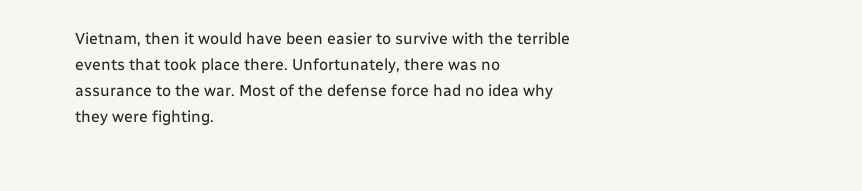Vietnam, then it would have been easier to survive with the terrible events that took place there. Unfortunately, there was no assurance to the war. Most of the defense force had no idea why they were fighting.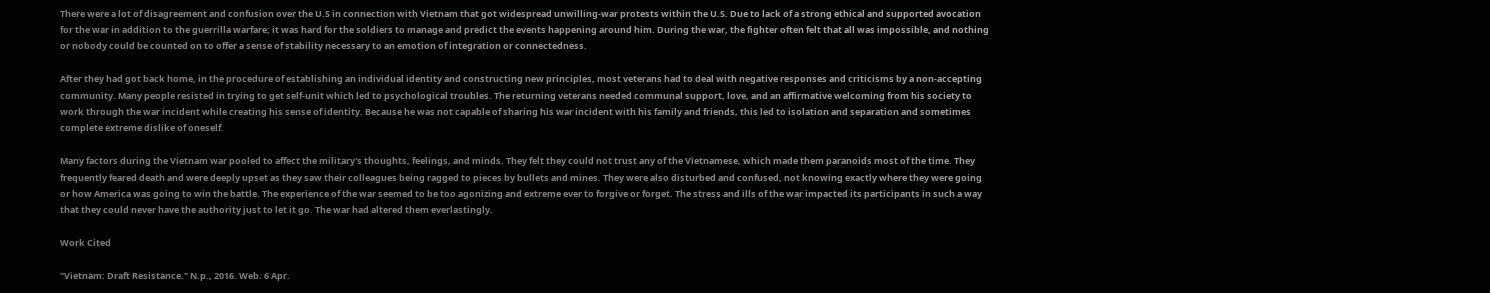There were a lot of disagreement and confusion over the U.S in connection with Vietnam that got widespread unwilling-war protests within the U.S. Due to lack of a strong ethical and supported avocation for the war in addition to the guerrilla warfare; it was hard for the soldiers to manage and predict the events happening around him. During the war, the fighter often felt that all was impossible, and nothing or nobody could be counted on to offer a sense of stability necessary to an emotion of integration or connectedness.

After they had got back home, in the procedure of establishing an individual identity and constructing new principles, most veterans had to deal with negative responses and criticisms by a non-accepting community. Many people resisted in trying to get self-unit which led to psychological troubles. The returning veterans needed communal support, love, and an affirmative welcoming from his society to work through the war incident while creating his sense of identity. Because he was not capable of sharing his war incident with his family and friends, this led to isolation and separation and sometimes complete extreme dislike of oneself.

Many factors during the Vietnam war pooled to affect the military's thoughts, feelings, and minds. They felt they could not trust any of the Vietnamese, which made them paranoids most of the time. They frequently feared death and were deeply upset as they saw their colleagues being ragged to pieces by bullets and mines. They were also disturbed and confused, not knowing exactly where they were going or how America was going to win the battle. The experience of the war seemed to be too agonizing and extreme ever to forgive or forget. The stress and ills of the war impacted its participants in such a way that they could never have the authority just to let it go. The war had altered them everlastingly.

Work Cited

"Vietnam: Draft Resistance." N.p., 2016. Web. 6 Apr.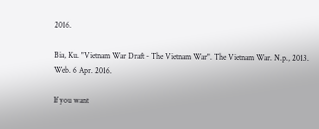2016.

Bia, Ku. "Vietnam War Draft - The Vietnam War". The Vietnam War. N.p., 2013. Web. 6 Apr. 2016.

If you want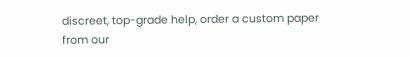discreet, top-grade help, order a custom paper from our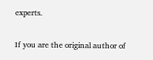experts.

If you are the original author of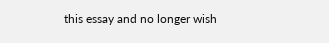this essay and no longer wish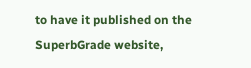to have it published on the SuperbGrade website,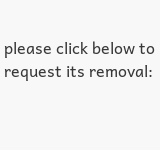please click below to request its removal: